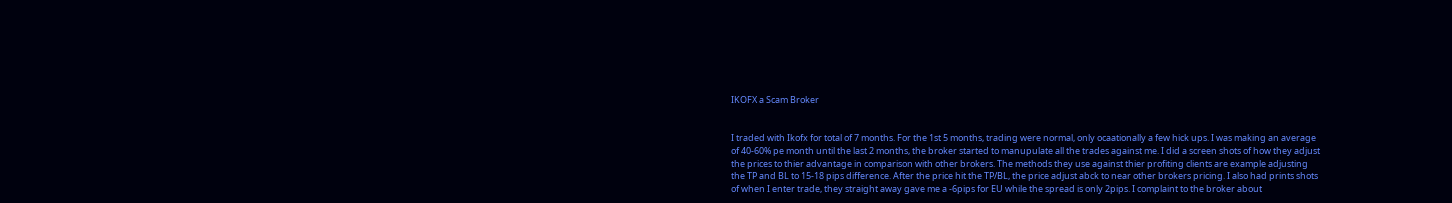IKOFX a Scam Broker


I traded with Ikofx for total of 7 months. For the 1st 5 months, trading were normal, only ocaationally a few hick ups. I was making an average of 40-60% pe month until the last 2 months, the broker started to manupulate all the trades against me. I did a screen shots of how they adjust the prices to thier advantage in comparison with other brokers. The methods they use against thier profiting clients are example adjusting the TP and BL to 15-18 pips difference. After the price hit the TP/BL, the price adjust abck to near other brokers pricing. I also had prints shots of when I enter trade, they straight away gave me a -6pips for EU while the spread is only 2pips. I complaint to the broker about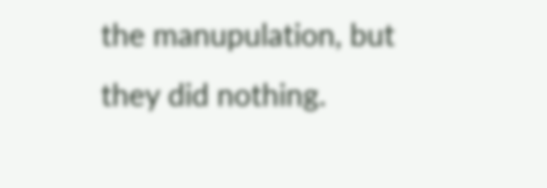the manupulation, but they did nothing.